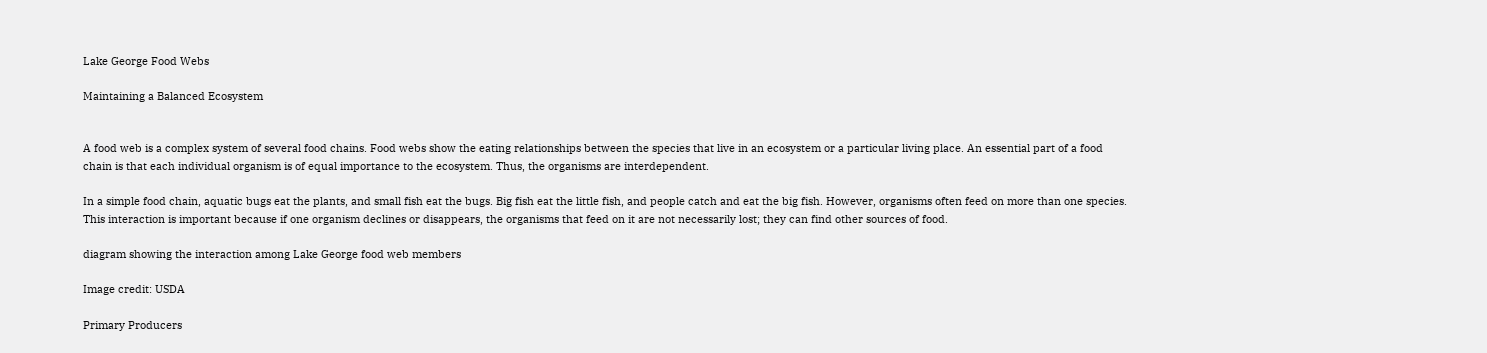Lake George Food Webs

Maintaining a Balanced Ecosystem


A food web is a complex system of several food chains. Food webs show the eating relationships between the species that live in an ecosystem or a particular living place. An essential part of a food chain is that each individual organism is of equal importance to the ecosystem. Thus, the organisms are interdependent.

In a simple food chain, aquatic bugs eat the plants, and small fish eat the bugs. Big fish eat the little fish, and people catch and eat the big fish. However, organisms often feed on more than one species. This interaction is important because if one organism declines or disappears, the organisms that feed on it are not necessarily lost; they can find other sources of food.

diagram showing the interaction among Lake George food web members

Image credit: USDA

Primary Producers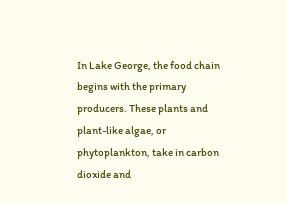In Lake George, the food chain begins with the primary producers. These plants and plant-like algae, or phytoplankton, take in carbon dioxide and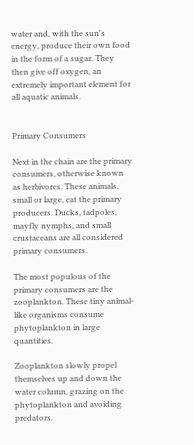water and, with the sun's energy, produce their own food in the form of a sugar. They then give off oxygen, an extremely important element for all aquatic animals.


Primary Consumers

Next in the chain are the primary consumers, otherwise known as herbivores. These animals, small or large, eat the primary producers. Ducks, tadpoles, mayfly nymphs, and small crustaceans are all considered primary consumers.

The most populous of the primary consumers are the zooplankton. These tiny animal-like organisms consume phytoplankton in large quantities.

Zooplankton slowly propel themselves up and down the water column, grazing on the phytoplankton and avoiding predators.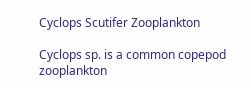Cyclops Scutifer Zooplankton

Cyclops sp. is a common copepod zooplankton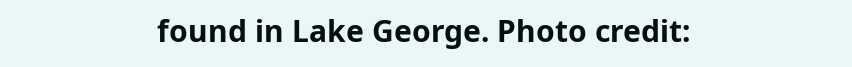found in Lake George. Photo credit: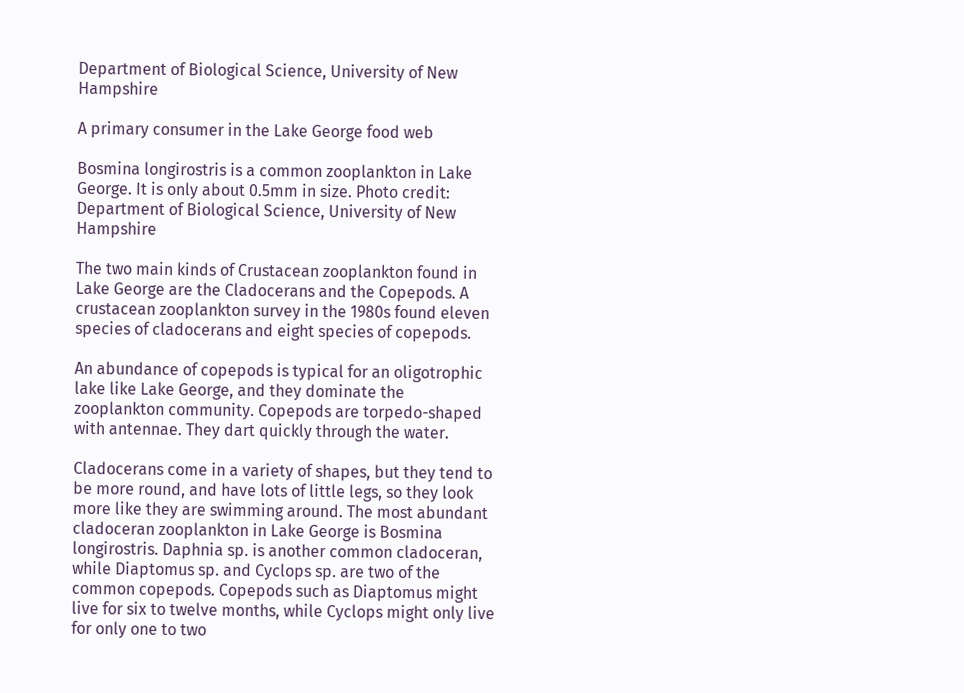Department of Biological Science, University of New Hampshire

A primary consumer in the Lake George food web

Bosmina longirostris is a common zooplankton in Lake George. It is only about 0.5mm in size. Photo credit: Department of Biological Science, University of New Hampshire

The two main kinds of Crustacean zooplankton found in Lake George are the Cladocerans and the Copepods. A crustacean zooplankton survey in the 1980s found eleven species of cladocerans and eight species of copepods.

An abundance of copepods is typical for an oligotrophic lake like Lake George, and they dominate the zooplankton community. Copepods are torpedo-shaped with antennae. They dart quickly through the water.

Cladocerans come in a variety of shapes, but they tend to be more round, and have lots of little legs, so they look more like they are swimming around. The most abundant cladoceran zooplankton in Lake George is Bosmina longirostris. Daphnia sp. is another common cladoceran, while Diaptomus sp. and Cyclops sp. are two of the common copepods. Copepods such as Diaptomus might live for six to twelve months, while Cyclops might only live for only one to two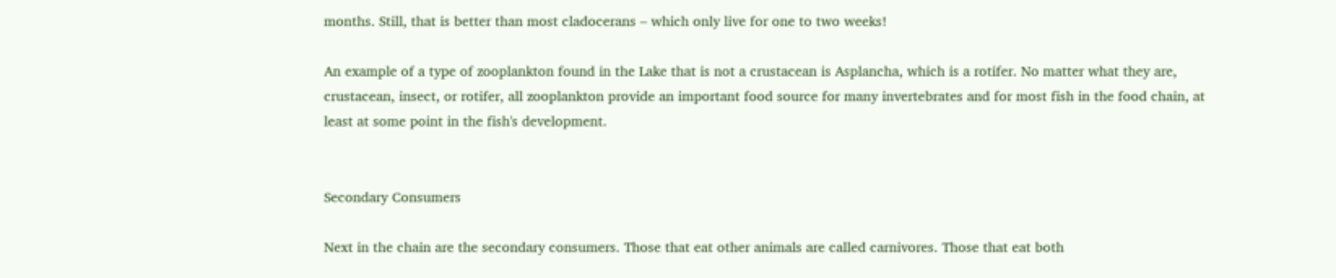months. Still, that is better than most cladocerans – which only live for one to two weeks!

An example of a type of zooplankton found in the Lake that is not a crustacean is Asplancha, which is a rotifer. No matter what they are, crustacean, insect, or rotifer, all zooplankton provide an important food source for many invertebrates and for most fish in the food chain, at least at some point in the fish's development.


Secondary Consumers

Next in the chain are the secondary consumers. Those that eat other animals are called carnivores. Those that eat both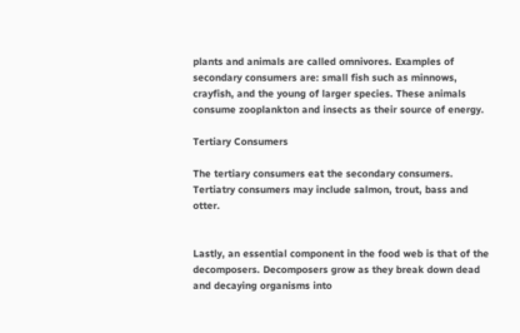plants and animals are called omnivores. Examples of secondary consumers are: small fish such as minnows, crayfish, and the young of larger species. These animals consume zooplankton and insects as their source of energy.

Tertiary Consumers

The tertiary consumers eat the secondary consumers. Tertiatry consumers may include salmon, trout, bass and otter.


Lastly, an essential component in the food web is that of the decomposers. Decomposers grow as they break down dead and decaying organisms into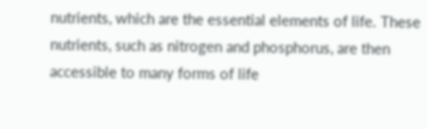nutrients, which are the essential elements of life. These nutrients, such as nitrogen and phosphorus, are then accessible to many forms of life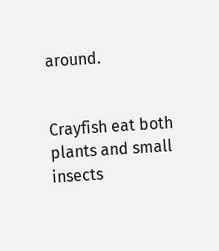around.


Crayfish eat both plants and small insects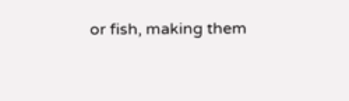or fish, making them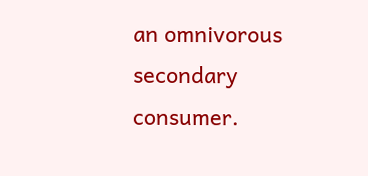an omnivorous secondary consumer.